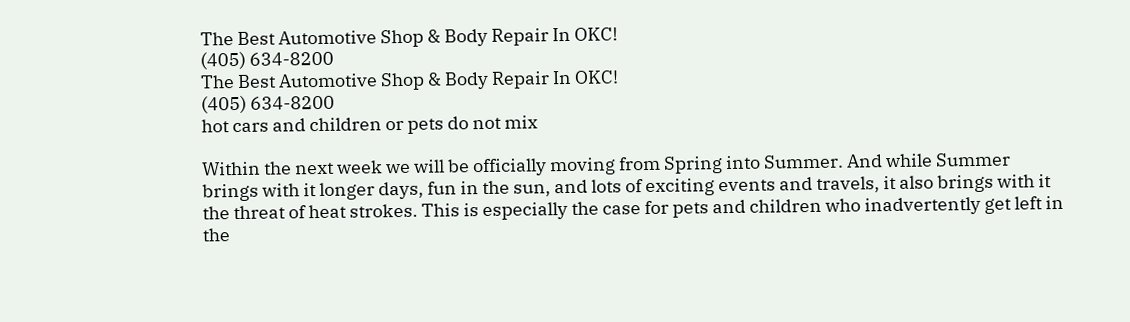The Best Automotive Shop & Body Repair In OKC!
(405) 634-8200
The Best Automotive Shop & Body Repair In OKC!
(405) 634-8200
hot cars and children or pets do not mix

Within the next week we will be officially moving from Spring into Summer. And while Summer brings with it longer days, fun in the sun, and lots of exciting events and travels, it also brings with it the threat of heat strokes. This is especially the case for pets and children who inadvertently get left in the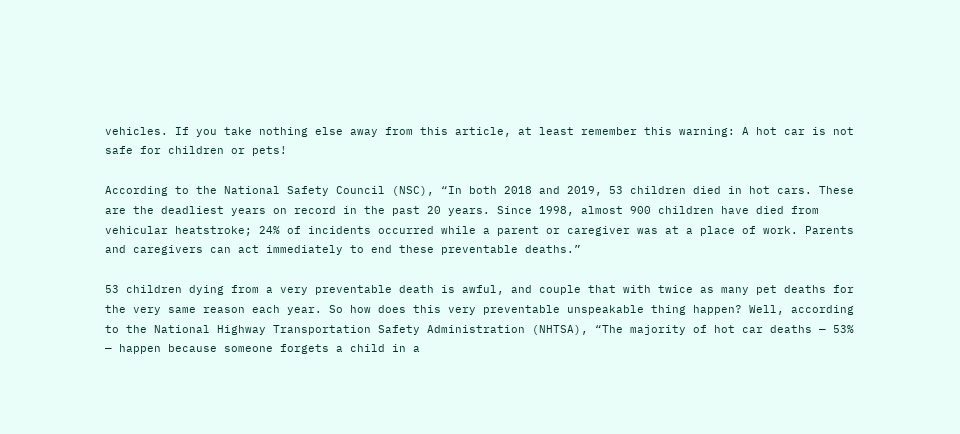vehicles. If you take nothing else away from this article, at least remember this warning: A hot car is not safe for children or pets!

According to the National Safety Council (NSC), “In both 2018 and 2019, 53 children died in hot cars. These are the deadliest years on record in the past 20 years. Since 1998, almost 900 children have died from vehicular heatstroke; 24% of incidents occurred while a parent or caregiver was at a place of work. Parents and caregivers can act immediately to end these preventable deaths.”

53 children dying from a very preventable death is awful, and couple that with twice as many pet deaths for the very same reason each year. So how does this very preventable unspeakable thing happen? Well, according to the National Highway Transportation Safety Administration (NHTSA), “The majority of hot car deaths — 53% — happen because someone forgets a child in a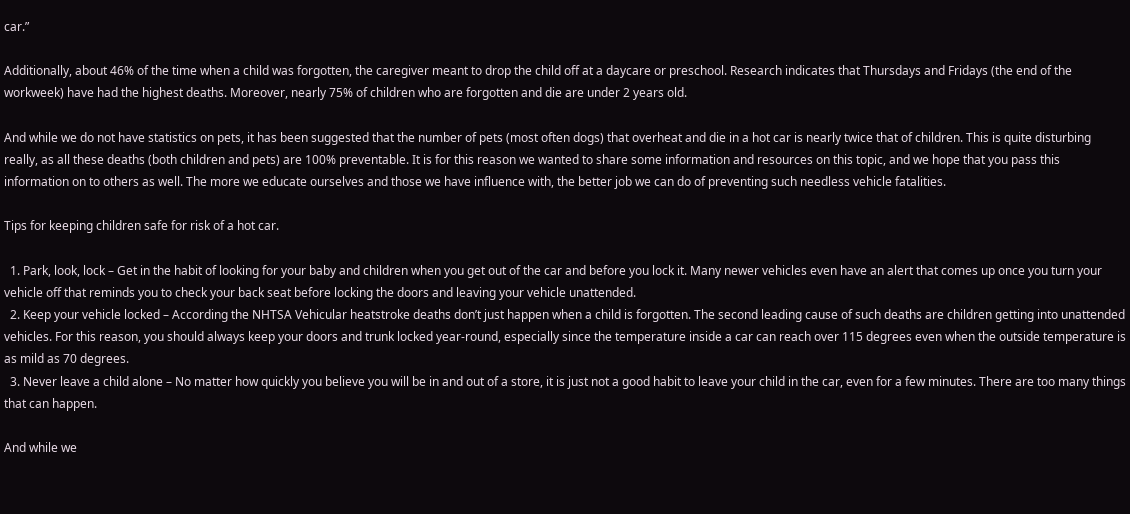car.”

Additionally, about 46% of the time when a child was forgotten, the caregiver meant to drop the child off at a daycare or preschool. Research indicates that Thursdays and Fridays (the end of the workweek) have had the highest deaths. Moreover, nearly 75% of children who are forgotten and die are under 2 years old.

And while we do not have statistics on pets, it has been suggested that the number of pets (most often dogs) that overheat and die in a hot car is nearly twice that of children. This is quite disturbing really, as all these deaths (both children and pets) are 100% preventable. It is for this reason we wanted to share some information and resources on this topic, and we hope that you pass this information on to others as well. The more we educate ourselves and those we have influence with, the better job we can do of preventing such needless vehicle fatalities.

Tips for keeping children safe for risk of a hot car.

  1. Park, look, lock – Get in the habit of looking for your baby and children when you get out of the car and before you lock it. Many newer vehicles even have an alert that comes up once you turn your vehicle off that reminds you to check your back seat before locking the doors and leaving your vehicle unattended.
  2. Keep your vehicle locked – According the NHTSA Vehicular heatstroke deaths don’t just happen when a child is forgotten. The second leading cause of such deaths are children getting into unattended vehicles. For this reason, you should always keep your doors and trunk locked year-round, especially since the temperature inside a car can reach over 115 degrees even when the outside temperature is as mild as 70 degrees.
  3. Never leave a child alone – No matter how quickly you believe you will be in and out of a store, it is just not a good habit to leave your child in the car, even for a few minutes. There are too many things that can happen.

And while we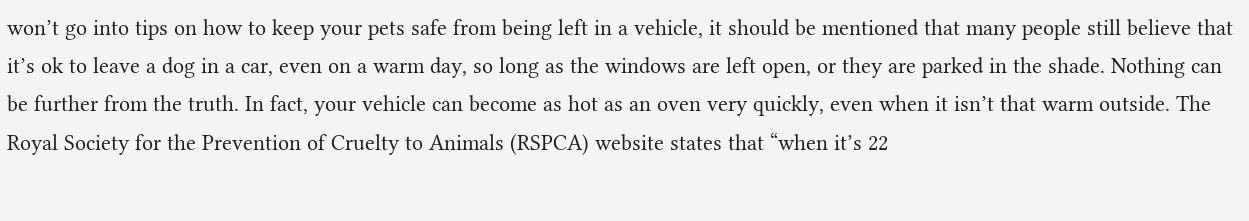won’t go into tips on how to keep your pets safe from being left in a vehicle, it should be mentioned that many people still believe that it’s ok to leave a dog in a car, even on a warm day, so long as the windows are left open, or they are parked in the shade. Nothing can be further from the truth. In fact, your vehicle can become as hot as an oven very quickly, even when it isn’t that warm outside. The Royal Society for the Prevention of Cruelty to Animals (RSPCA) website states that “when it’s 22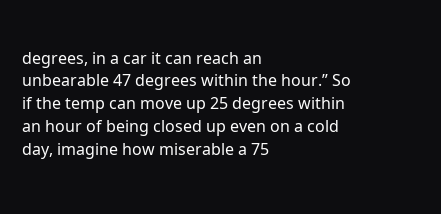degrees, in a car it can reach an unbearable 47 degrees within the hour.” So if the temp can move up 25 degrees within an hour of being closed up even on a cold day, imagine how miserable a 75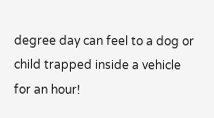degree day can feel to a dog or child trapped inside a vehicle for an hour!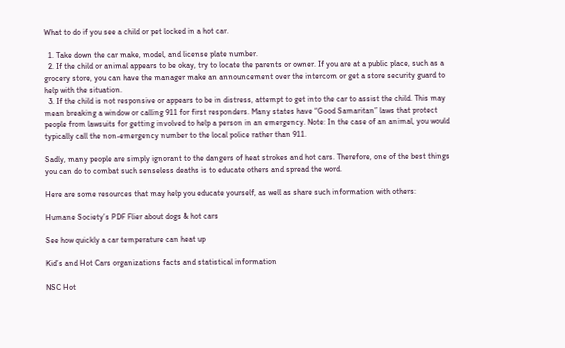What to do if you see a child or pet locked in a hot car.

  1. Take down the car make, model, and license plate number.
  2. If the child or animal appears to be okay, try to locate the parents or owner. If you are at a public place, such as a grocery store, you can have the manager make an announcement over the intercom or get a store security guard to help with the situation.
  3. If the child is not responsive or appears to be in distress, attempt to get into the car to assist the child. This may mean breaking a window or calling 911 for first responders. Many states have “Good Samaritan” laws that protect people from lawsuits for getting involved to help a person in an emergency. Note: In the case of an animal, you would typically call the non-emergency number to the local police rather than 911.

Sadly, many people are simply ignorant to the dangers of heat strokes and hot cars. Therefore, one of the best things you can do to combat such senseless deaths is to educate others and spread the word.

Here are some resources that may help you educate yourself, as well as share such information with others:

Humane Society’s PDF Flier about dogs & hot cars

See how quickly a car temperature can heat up

Kid’s and Hot Cars organizations facts and statistical information

NSC Hot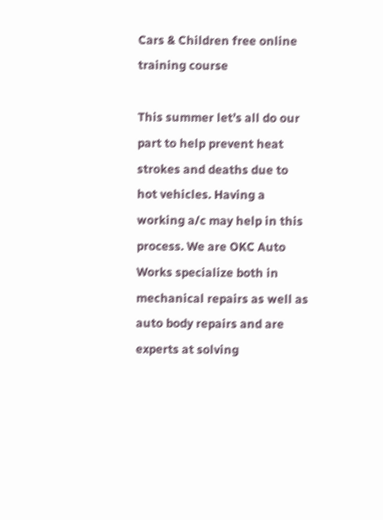Cars & Children free online training course

This summer let’s all do our part to help prevent heat strokes and deaths due to hot vehicles. Having a working a/c may help in this process. We are OKC Auto Works specialize both in mechanical repairs as well as auto body repairs and are experts at solving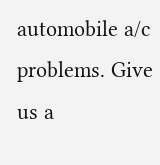automobile a/c problems. Give us a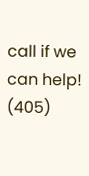call if we can help! (405)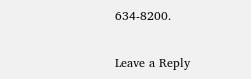634-8200.

Leave a Reply